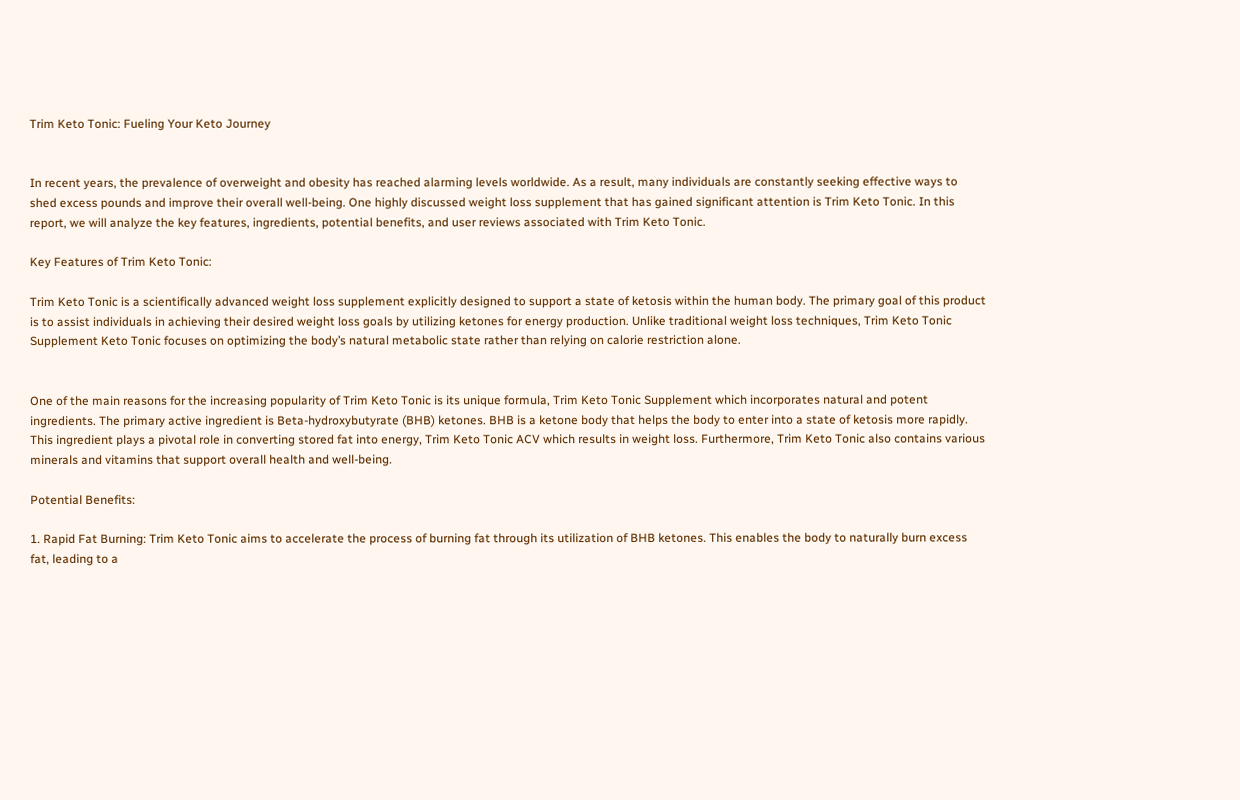Trim Keto Tonic: Fueling Your Keto Journey


In recent years, the prevalence of overweight and obesity has reached alarming levels worldwide. As a result, many individuals are constantly seeking effective ways to shed excess pounds and improve their overall well-being. One highly discussed weight loss supplement that has gained significant attention is Trim Keto Tonic. In this report, we will analyze the key features, ingredients, potential benefits, and user reviews associated with Trim Keto Tonic.

Key Features of Trim Keto Tonic:

Trim Keto Tonic is a scientifically advanced weight loss supplement explicitly designed to support a state of ketosis within the human body. The primary goal of this product is to assist individuals in achieving their desired weight loss goals by utilizing ketones for energy production. Unlike traditional weight loss techniques, Trim Keto Tonic Supplement Keto Tonic focuses on optimizing the body’s natural metabolic state rather than relying on calorie restriction alone.


One of the main reasons for the increasing popularity of Trim Keto Tonic is its unique formula, Trim Keto Tonic Supplement which incorporates natural and potent ingredients. The primary active ingredient is Beta-hydroxybutyrate (BHB) ketones. BHB is a ketone body that helps the body to enter into a state of ketosis more rapidly. This ingredient plays a pivotal role in converting stored fat into energy, Trim Keto Tonic ACV which results in weight loss. Furthermore, Trim Keto Tonic also contains various minerals and vitamins that support overall health and well-being.

Potential Benefits:

1. Rapid Fat Burning: Trim Keto Tonic aims to accelerate the process of burning fat through its utilization of BHB ketones. This enables the body to naturally burn excess fat, leading to a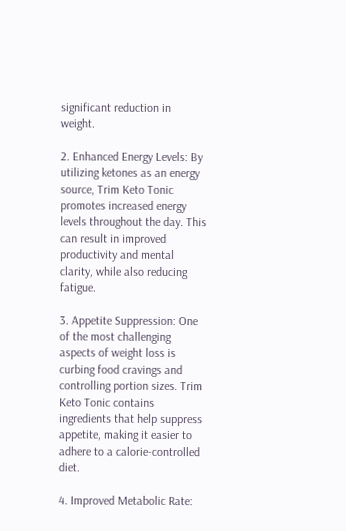significant reduction in weight.

2. Enhanced Energy Levels: By utilizing ketones as an energy source, Trim Keto Tonic promotes increased energy levels throughout the day. This can result in improved productivity and mental clarity, while also reducing fatigue.

3. Appetite Suppression: One of the most challenging aspects of weight loss is curbing food cravings and controlling portion sizes. Trim Keto Tonic contains ingredients that help suppress appetite, making it easier to adhere to a calorie-controlled diet.

4. Improved Metabolic Rate: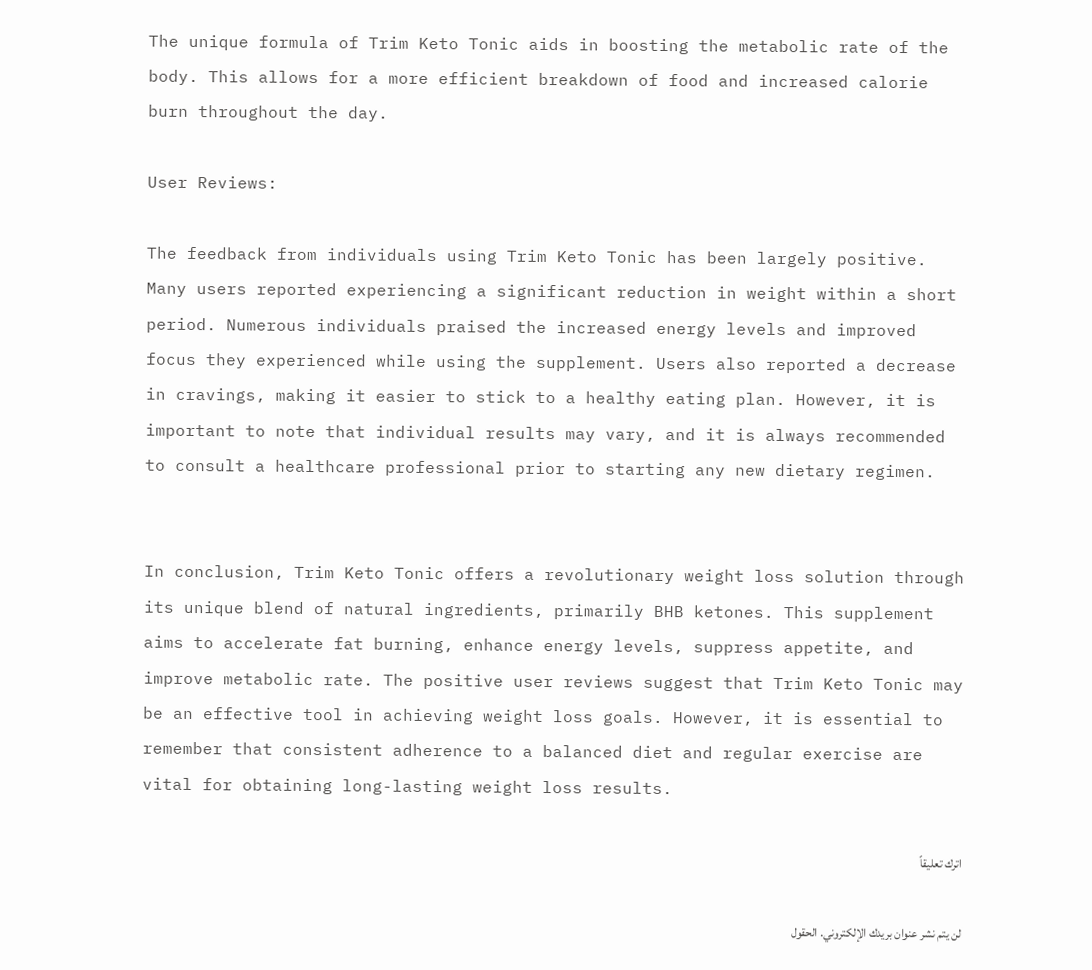The unique formula of Trim Keto Tonic aids in boosting the metabolic rate of the body. This allows for a more efficient breakdown of food and increased calorie burn throughout the day.

User Reviews:

The feedback from individuals using Trim Keto Tonic has been largely positive. Many users reported experiencing a significant reduction in weight within a short period. Numerous individuals praised the increased energy levels and improved focus they experienced while using the supplement. Users also reported a decrease in cravings, making it easier to stick to a healthy eating plan. However, it is important to note that individual results may vary, and it is always recommended to consult a healthcare professional prior to starting any new dietary regimen.


In conclusion, Trim Keto Tonic offers a revolutionary weight loss solution through its unique blend of natural ingredients, primarily BHB ketones. This supplement aims to accelerate fat burning, enhance energy levels, suppress appetite, and improve metabolic rate. The positive user reviews suggest that Trim Keto Tonic may be an effective tool in achieving weight loss goals. However, it is essential to remember that consistent adherence to a balanced diet and regular exercise are vital for obtaining long-lasting weight loss results.

اترك تعليقاً

لن يتم نشر عنوان بريدك الإلكتروني. الحقول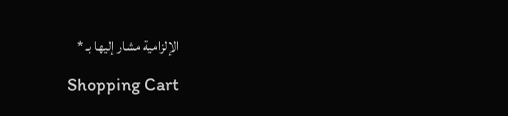الإلزامية مشار إليها بـ *

Shopping Cart